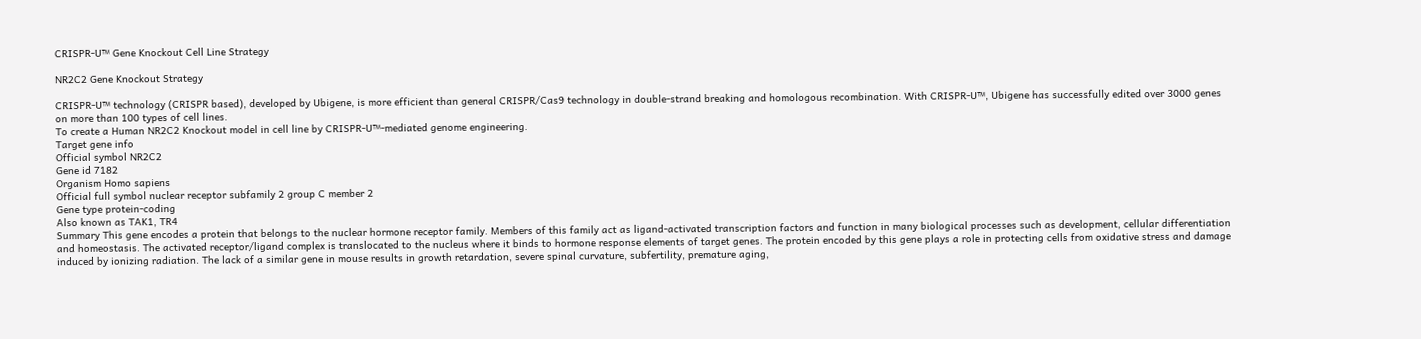CRISPR-U™ Gene Knockout Cell Line Strategy

NR2C2 Gene Knockout Strategy

CRISPR-U™ technology (CRISPR based), developed by Ubigene, is more efficient than general CRISPR/Cas9 technology in double-strand breaking and homologous recombination. With CRISPR-U™, Ubigene has successfully edited over 3000 genes on more than 100 types of cell lines.
To create a Human NR2C2 Knockout model in cell line by CRISPR-U™-mediated genome engineering.
Target gene info
Official symbol NR2C2
Gene id 7182
Organism Homo sapiens
Official full symbol nuclear receptor subfamily 2 group C member 2
Gene type protein-coding
Also known as TAK1, TR4
Summary This gene encodes a protein that belongs to the nuclear hormone receptor family. Members of this family act as ligand-activated transcription factors and function in many biological processes such as development, cellular differentiation and homeostasis. The activated receptor/ligand complex is translocated to the nucleus where it binds to hormone response elements of target genes. The protein encoded by this gene plays a role in protecting cells from oxidative stress and damage induced by ionizing radiation. The lack of a similar gene in mouse results in growth retardation, severe spinal curvature, subfertility, premature aging,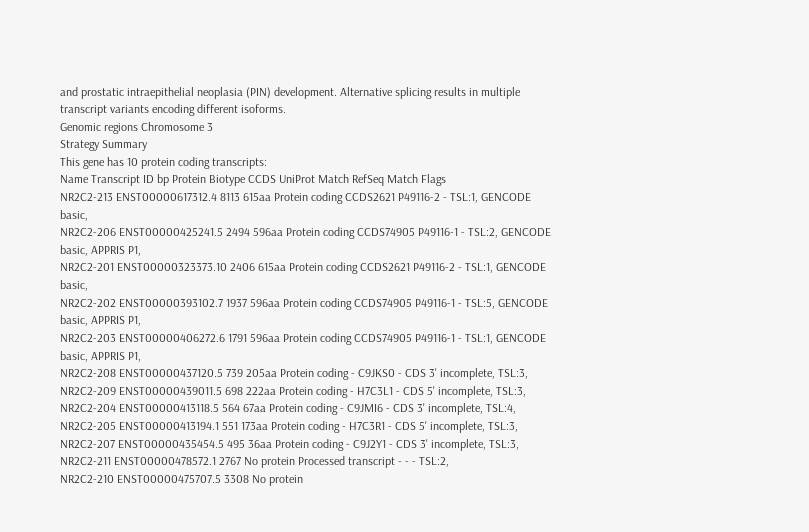and prostatic intraepithelial neoplasia (PIN) development. Alternative splicing results in multiple transcript variants encoding different isoforms.
Genomic regions Chromosome 3
Strategy Summary
This gene has 10 protein coding transcripts:
Name Transcript ID bp Protein Biotype CCDS UniProt Match RefSeq Match Flags
NR2C2-213 ENST00000617312.4 8113 615aa Protein coding CCDS2621 P49116-2 - TSL:1, GENCODE basic,
NR2C2-206 ENST00000425241.5 2494 596aa Protein coding CCDS74905 P49116-1 - TSL:2, GENCODE basic, APPRIS P1,
NR2C2-201 ENST00000323373.10 2406 615aa Protein coding CCDS2621 P49116-2 - TSL:1, GENCODE basic,
NR2C2-202 ENST00000393102.7 1937 596aa Protein coding CCDS74905 P49116-1 - TSL:5, GENCODE basic, APPRIS P1,
NR2C2-203 ENST00000406272.6 1791 596aa Protein coding CCDS74905 P49116-1 - TSL:1, GENCODE basic, APPRIS P1,
NR2C2-208 ENST00000437120.5 739 205aa Protein coding - C9JKS0 - CDS 3' incomplete, TSL:3,
NR2C2-209 ENST00000439011.5 698 222aa Protein coding - H7C3L1 - CDS 5' incomplete, TSL:3,
NR2C2-204 ENST00000413118.5 564 67aa Protein coding - C9JMI6 - CDS 3' incomplete, TSL:4,
NR2C2-205 ENST00000413194.1 551 173aa Protein coding - H7C3R1 - CDS 5' incomplete, TSL:3,
NR2C2-207 ENST00000435454.5 495 36aa Protein coding - C9J2Y1 - CDS 3' incomplete, TSL:3,
NR2C2-211 ENST00000478572.1 2767 No protein Processed transcript - - - TSL:2,
NR2C2-210 ENST00000475707.5 3308 No protein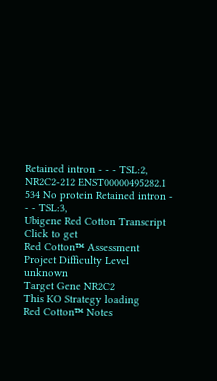Retained intron - - - TSL:2,
NR2C2-212 ENST00000495282.1 534 No protein Retained intron - - - TSL:3,
Ubigene Red Cotton Transcript
Click to get
Red Cotton™ Assessment
Project Difficulty Level unknown
Target Gene NR2C2
This KO Strategy loading
Red Cotton™ Notes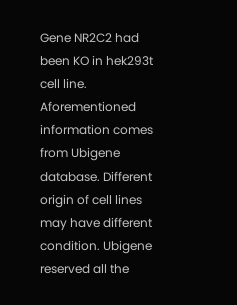Gene NR2C2 had been KO in hek293t cell line.
Aforementioned information comes from Ubigene database. Different origin of cell lines may have different condition. Ubigene reserved all the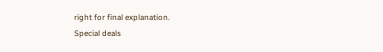right for final explanation.
Special deals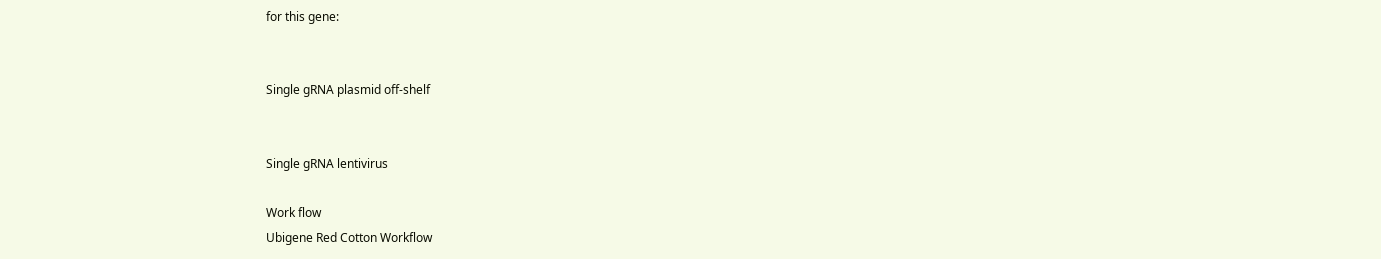for this gene:


Single gRNA plasmid off-shelf


Single gRNA lentivirus

Work flow
Ubigene Red Cotton Workflow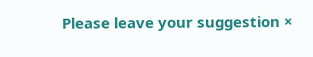Please leave your suggestion ×